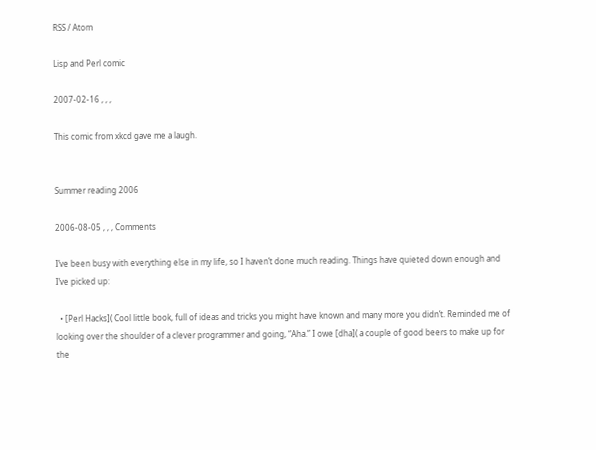RSS / Atom

Lisp and Perl comic

2007-02-16 , , ,

This comic from xkcd gave me a laugh.


Summer reading 2006

2006-08-05 , , , Comments

I’ve been busy with everything else in my life, so I haven’t done much reading. Things have quieted down enough and I’ve picked up:

  • [Perl Hacks]( Cool little book, full of ideas and tricks you might have known and many more you didn’t. Reminded me of looking over the shoulder of a clever programmer and going, “Aha.” I owe [dha]( a couple of good beers to make up for the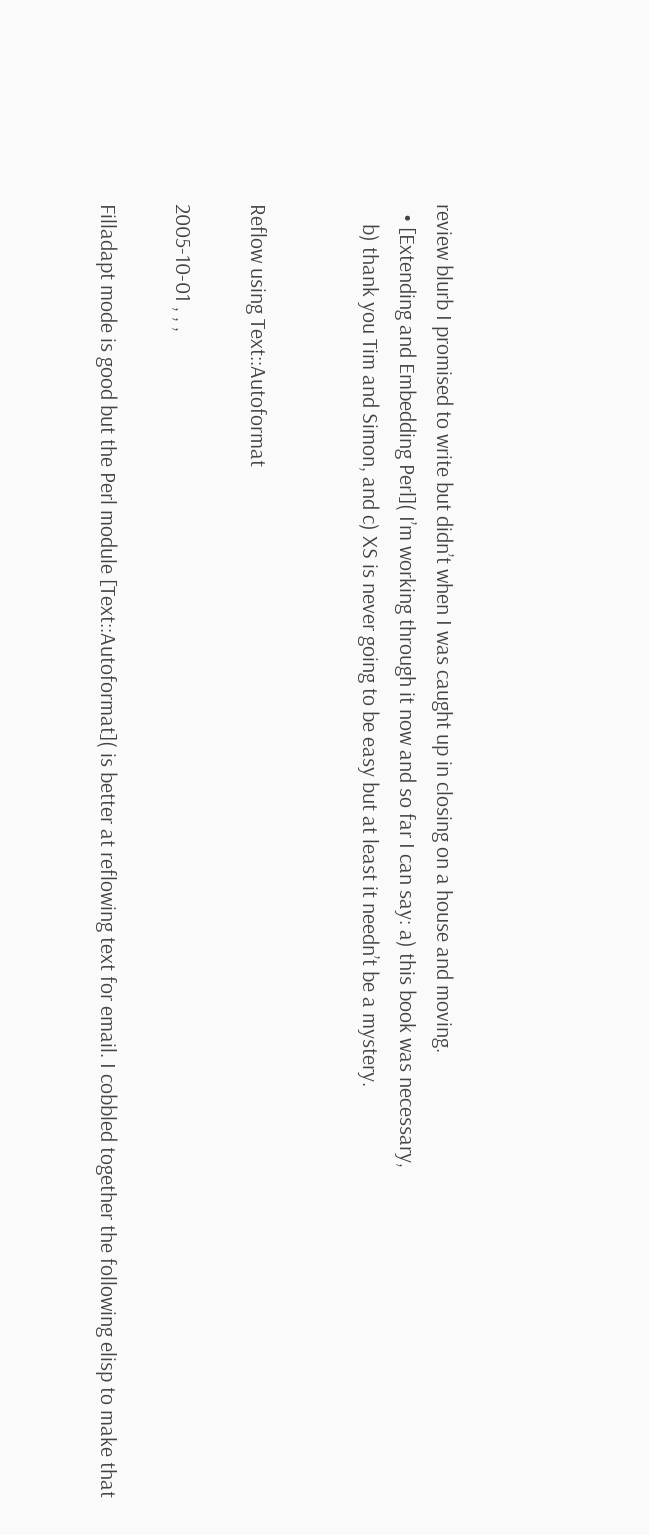review blurb I promised to write but didn’t when I was caught up in closing on a house and moving.
  • [Extending and Embedding Perl]( I’m working through it now and so far I can say: a) this book was necessary,
    b) thank you Tim and Simon, and c) XS is never going to be easy but at least it needn’t be a mystery.


Reflow using Text::Autoformat

2005-10-01 , , ,

Filladapt mode is good but the Perl module [Text::Autoformat]( is better at reflowing text for email. I cobbled together the following elisp to make that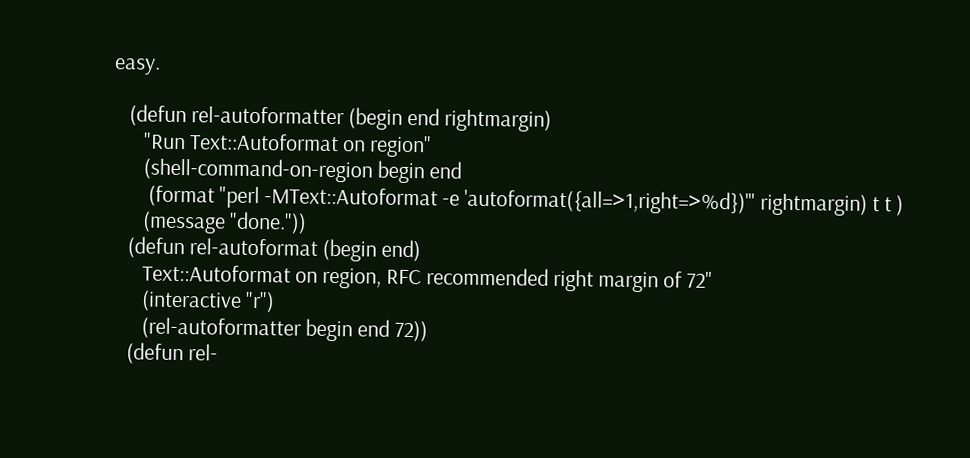easy.

   (defun rel-autoformatter (begin end rightmargin)
      "Run Text::Autoformat on region"
      (shell-command-on-region begin end
       (format "perl -MText::Autoformat -e 'autoformat({all=>1,right=>%d})'" rightmargin) t t )
      (message "done."))
   (defun rel-autoformat (begin end)
      Text::Autoformat on region, RFC recommended right margin of 72"
      (interactive "r")
      (rel-autoformatter begin end 72))
   (defun rel-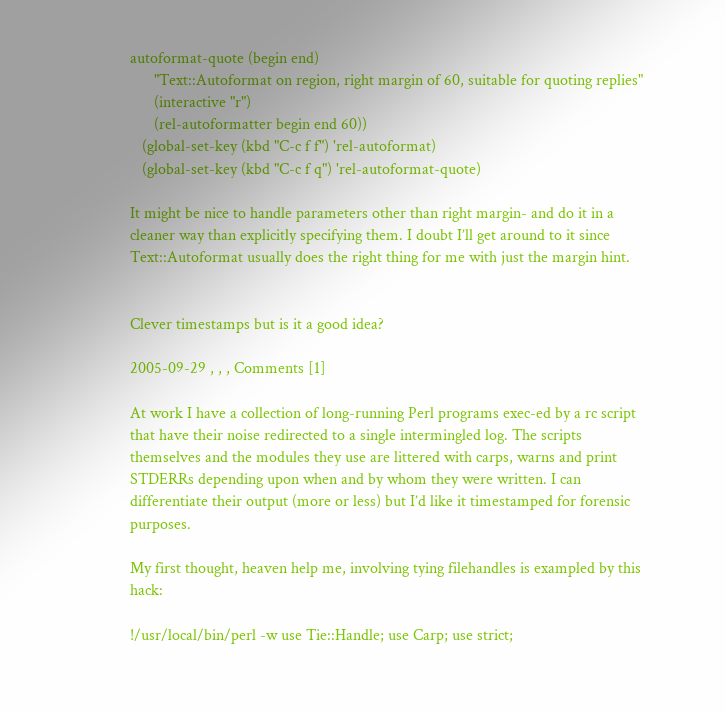autoformat-quote (begin end)
      "Text::Autoformat on region, right margin of 60, suitable for quoting replies"
      (interactive "r")
      (rel-autoformatter begin end 60))
   (global-set-key (kbd "C-c f f") 'rel-autoformat)
   (global-set-key (kbd "C-c f q") 'rel-autoformat-quote)

It might be nice to handle parameters other than right margin- and do it in a cleaner way than explicitly specifying them. I doubt I’ll get around to it since Text::Autoformat usually does the right thing for me with just the margin hint.


Clever timestamps but is it a good idea?

2005-09-29 , , , Comments [1]

At work I have a collection of long-running Perl programs exec-ed by a rc script that have their noise redirected to a single intermingled log. The scripts themselves and the modules they use are littered with carps, warns and print STDERRs depending upon when and by whom they were written. I can differentiate their output (more or less) but I’d like it timestamped for forensic purposes.

My first thought, heaven help me, involving tying filehandles is exampled by this hack:

!/usr/local/bin/perl -w use Tie::Handle; use Carp; use strict;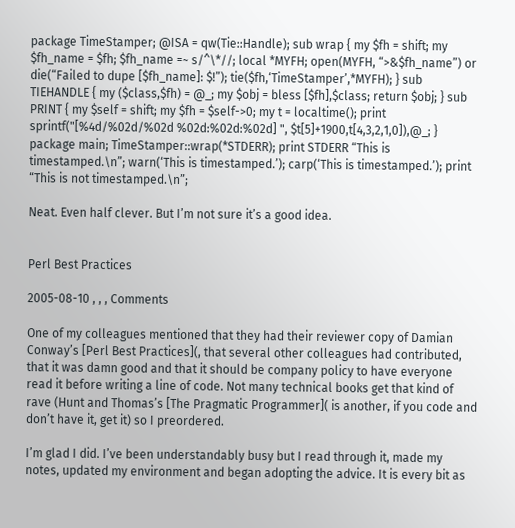package TimeStamper; @ISA = qw(Tie::Handle); sub wrap { my $fh = shift; my $fh_name = $fh; $fh_name =~ s/^\*//; local *MYFH; open(MYFH, “>&$fh_name”) or die(“Failed to dupe [$fh_name]: $!”); tie($fh,‘TimeStamper’,*MYFH); } sub TIEHANDLE { my ($class,$fh) = @_; my $obj = bless [$fh],$class; return $obj; } sub PRINT { my $self = shift; my $fh = $self->0; my t = localtime(); print sprintf("[%4d/%02d/%02d %02d:%02d:%02d] ", $t[5]+1900,t[4,3,2,1,0]),@_; } package main; TimeStamper::wrap(*STDERR); print STDERR “This is timestamped.\n”; warn(‘This is timestamped.’); carp(‘This is timestamped.’); print “This is not timestamped.\n”;

Neat. Even half clever. But I’m not sure it’s a good idea.


Perl Best Practices

2005-08-10 , , , Comments

One of my colleagues mentioned that they had their reviewer copy of Damian Conway’s [Perl Best Practices](, that several other colleagues had contributed, that it was damn good and that it should be company policy to have everyone read it before writing a line of code. Not many technical books get that kind of rave (Hunt and Thomas’s [The Pragmatic Programmer]( is another, if you code and don’t have it, get it) so I preordered.

I’m glad I did. I’ve been understandably busy but I read through it, made my notes, updated my environment and began adopting the advice. It is every bit as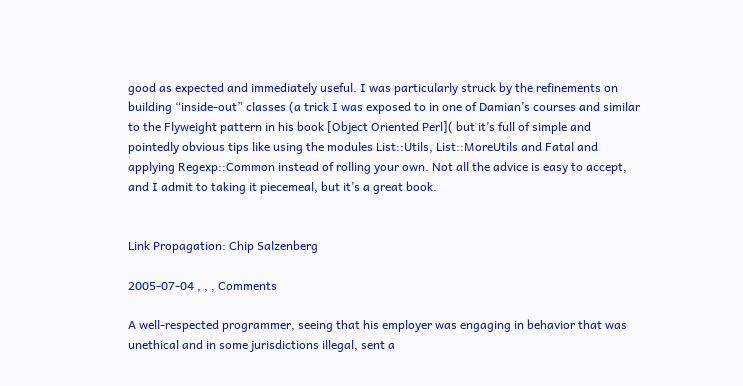good as expected and immediately useful. I was particularly struck by the refinements on building “inside-out” classes (a trick I was exposed to in one of Damian’s courses and similar to the Flyweight pattern in his book [Object Oriented Perl]( but it’s full of simple and pointedly obvious tips like using the modules List::Utils, List::MoreUtils and Fatal and applying Regexp::Common instead of rolling your own. Not all the advice is easy to accept, and I admit to taking it piecemeal, but it’s a great book.


Link Propagation: Chip Salzenberg

2005-07-04 , , , Comments

A well-respected programmer, seeing that his employer was engaging in behavior that was unethical and in some jurisdictions illegal, sent a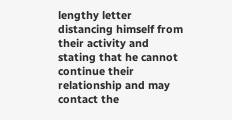lengthy letter distancing himself from their activity and stating that he cannot continue their relationship and may contact the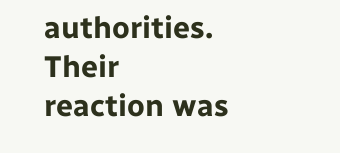authorities. Their reaction was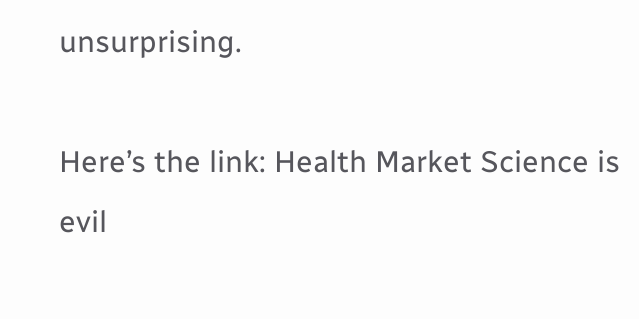unsurprising.

Here’s the link: Health Market Science is evil